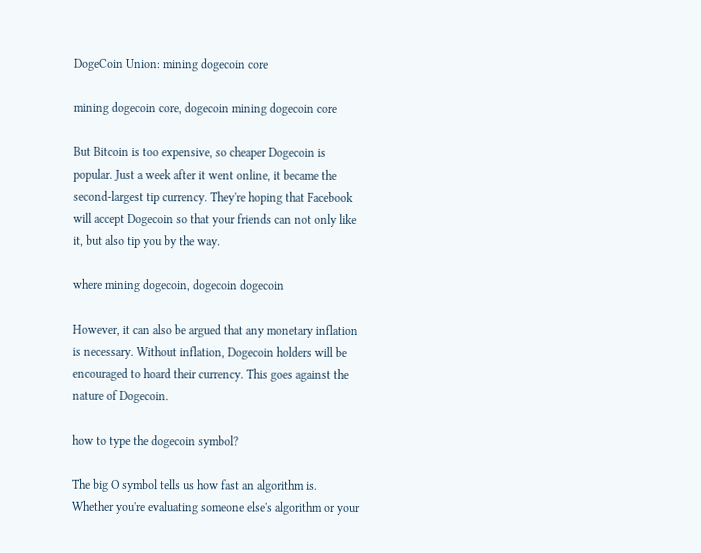DogeCoin Union: mining dogecoin core

mining dogecoin core, dogecoin mining dogecoin core

But Bitcoin is too expensive, so cheaper Dogecoin is popular. Just a week after it went online, it became the second-largest tip currency. They're hoping that Facebook will accept Dogecoin so that your friends can not only like it, but also tip you by the way.

where mining dogecoin, dogecoin dogecoin

However, it can also be argued that any monetary inflation is necessary. Without inflation, Dogecoin holders will be encouraged to hoard their currency. This goes against the nature of Dogecoin.

how to type the dogecoin symbol?

The big O symbol tells us how fast an algorithm is. Whether you're evaluating someone else's algorithm or your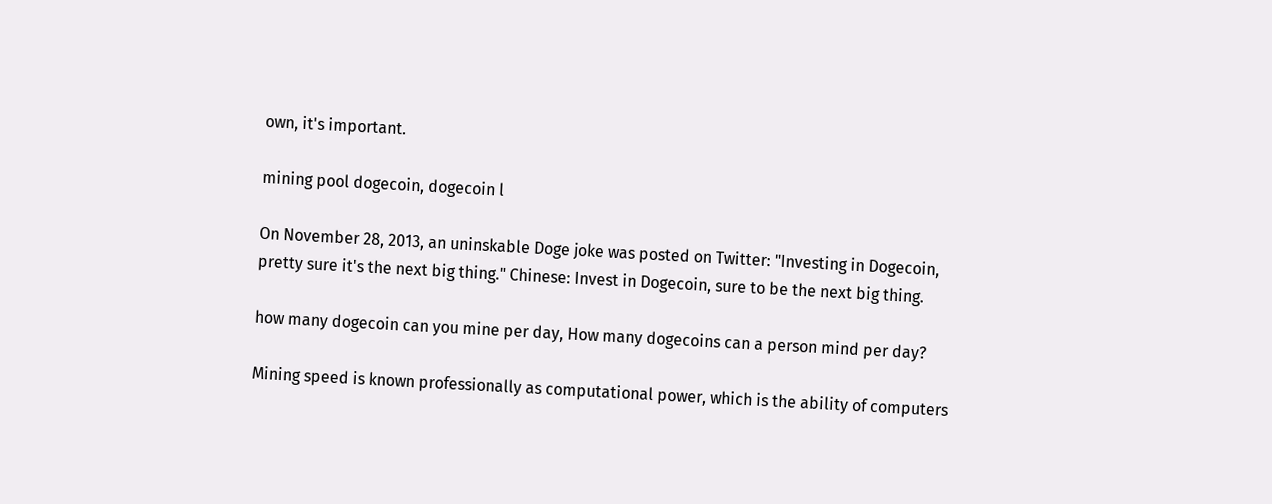own, it's important.

mining pool dogecoin, dogecoin l

On November 28, 2013, an uninskable Doge joke was posted on Twitter: "Investing in Dogecoin, pretty sure it's the next big thing." Chinese: Invest in Dogecoin, sure to be the next big thing.

how many dogecoin can you mine per day, How many dogecoins can a person mind per day?

Mining speed is known professionally as computational power, which is the ability of computers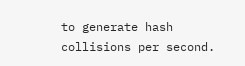to generate hash collisions per second.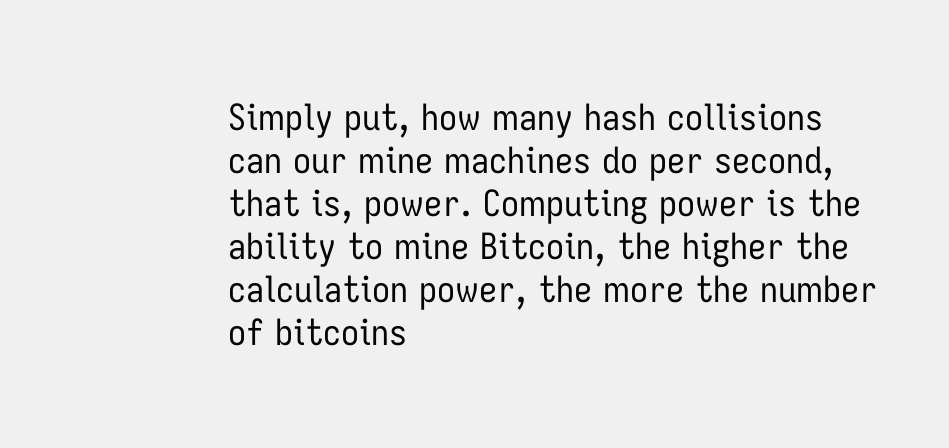Simply put, how many hash collisions can our mine machines do per second, that is, power. Computing power is the ability to mine Bitcoin, the higher the calculation power, the more the number of bitcoins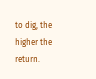to dig, the higher the return.